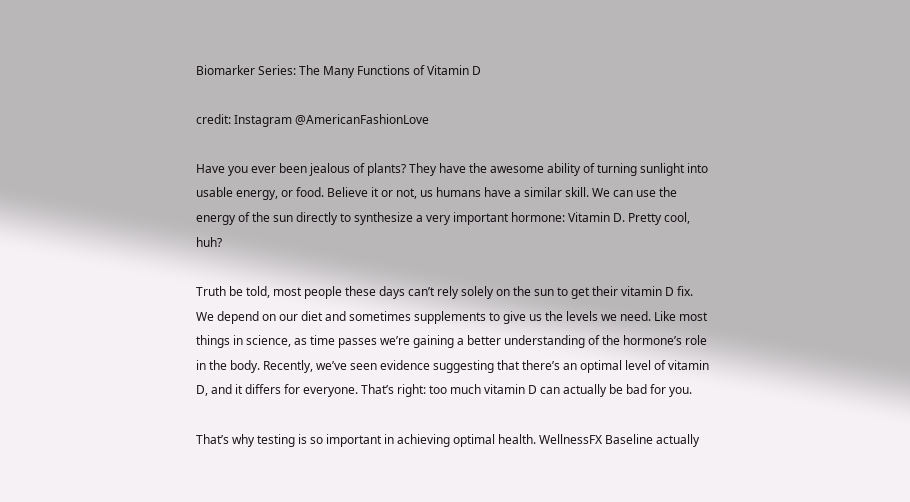Biomarker Series: The Many Functions of Vitamin D

credit: Instagram @AmericanFashionLove

Have you ever been jealous of plants? They have the awesome ability of turning sunlight into usable energy, or food. Believe it or not, us humans have a similar skill. We can use the energy of the sun directly to synthesize a very important hormone: Vitamin D. Pretty cool, huh?

Truth be told, most people these days can’t rely solely on the sun to get their vitamin D fix. We depend on our diet and sometimes supplements to give us the levels we need. Like most things in science, as time passes we’re gaining a better understanding of the hormone’s role in the body. Recently, we’ve seen evidence suggesting that there’s an optimal level of vitamin D, and it differs for everyone. That’s right: too much vitamin D can actually be bad for you.

That’s why testing is so important in achieving optimal health. WellnessFX Baseline actually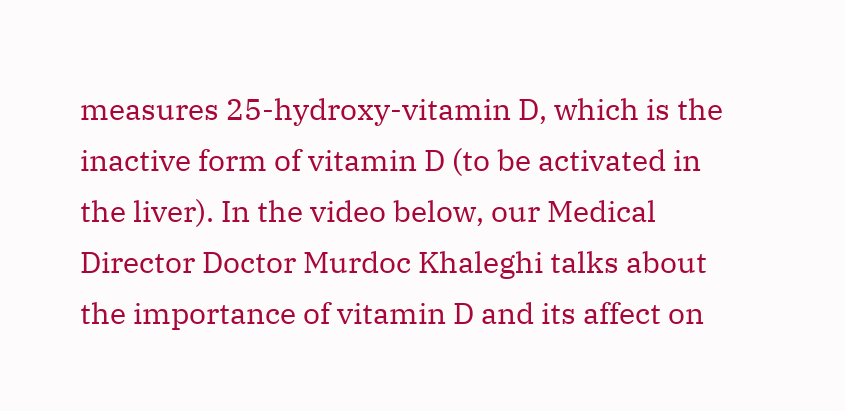measures 25-hydroxy-vitamin D, which is the inactive form of vitamin D (to be activated in the liver). In the video below, our Medical Director Doctor Murdoc Khaleghi talks about the importance of vitamin D and its affect on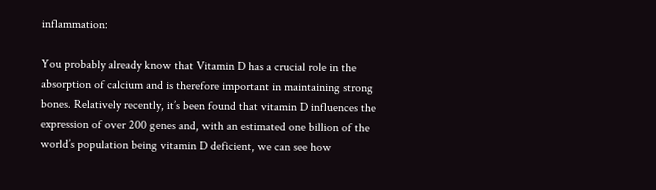inflammation:

You probably already know that Vitamin D has a crucial role in the absorption of calcium and is therefore important in maintaining strong bones. Relatively recently, it’s been found that vitamin D influences the expression of over 200 genes and, with an estimated one billion of the world’s population being vitamin D deficient, we can see how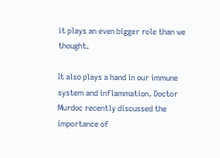it plays an even bigger role than we thought.

It also plays a hand in our immune system and inflammation. Doctor Murdoc recently discussed the importance of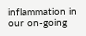inflammation in our on-going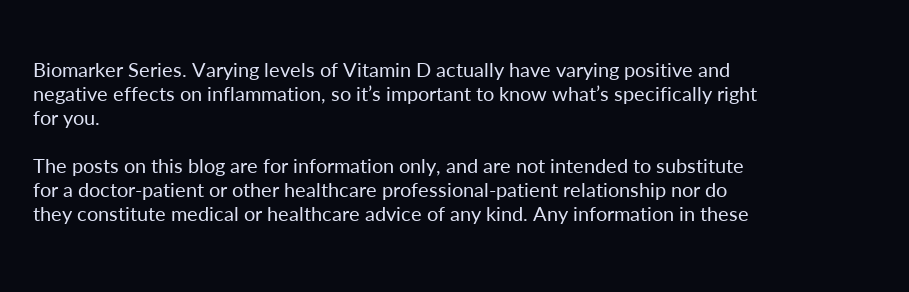Biomarker Series. Varying levels of Vitamin D actually have varying positive and negative effects on inflammation, so it’s important to know what’s specifically right for you.

The posts on this blog are for information only, and are not intended to substitute for a doctor-patient or other healthcare professional-patient relationship nor do they constitute medical or healthcare advice of any kind. Any information in these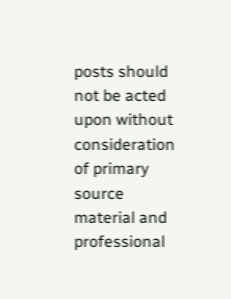posts should not be acted upon without consideration of primary source material and professional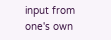input from one's own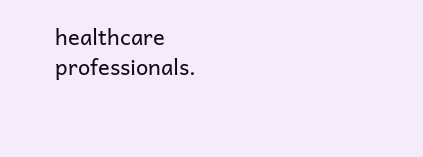healthcare professionals.